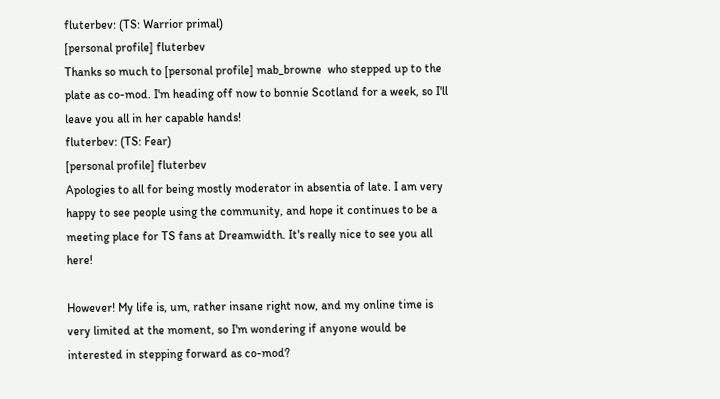fluterbev: (TS: Warrior primal)
[personal profile] fluterbev
Thanks so much to [personal profile] mab_browne  who stepped up to the plate as co-mod. I'm heading off now to bonnie Scotland for a week, so I'll leave you all in her capable hands!
fluterbev: (TS: Fear)
[personal profile] fluterbev
Apologies to all for being mostly moderator in absentia of late. I am very happy to see people using the community, and hope it continues to be a meeting place for TS fans at Dreamwidth. It's really nice to see you all here!

However! My life is, um, rather insane right now, and my online time is very limited at the moment, so I'm wondering if anyone would be interested in stepping forward as co-mod?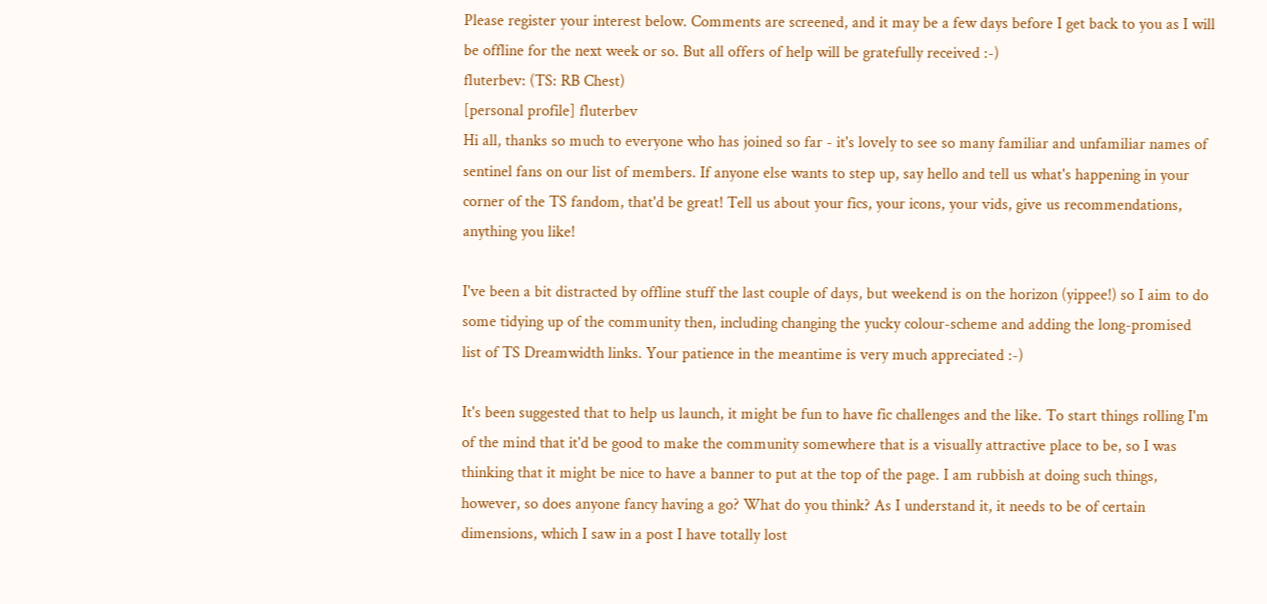Please register your interest below. Comments are screened, and it may be a few days before I get back to you as I will be offline for the next week or so. But all offers of help will be gratefully received :-)
fluterbev: (TS: RB Chest)
[personal profile] fluterbev
Hi all, thanks so much to everyone who has joined so far - it's lovely to see so many familiar and unfamiliar names of sentinel fans on our list of members. If anyone else wants to step up, say hello and tell us what's happening in your corner of the TS fandom, that'd be great! Tell us about your fics, your icons, your vids, give us recommendations, anything you like!

I've been a bit distracted by offline stuff the last couple of days, but weekend is on the horizon (yippee!) so I aim to do some tidying up of the community then, including changing the yucky colour-scheme and adding the long-promised list of TS Dreamwidth links. Your patience in the meantime is very much appreciated :-)

It's been suggested that to help us launch, it might be fun to have fic challenges and the like. To start things rolling I'm of the mind that it'd be good to make the community somewhere that is a visually attractive place to be, so I was thinking that it might be nice to have a banner to put at the top of the page. I am rubbish at doing such things, however, so does anyone fancy having a go? What do you think? As I understand it, it needs to be of certain dimensions, which I saw in a post I have totally lost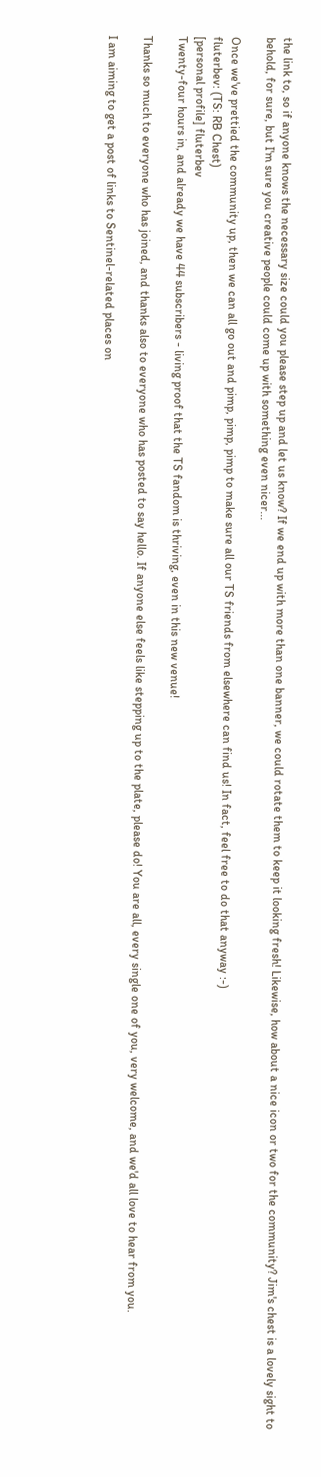the link to, so if anyone knows the necessary size could you please step up and let us know? If we end up with more than one banner, we could rotate them to keep it looking fresh! Likewise, how about a nice icon or two for the community? Jim's chest is a lovely sight to behold, for sure, but I'm sure you creative people could come up with something even nicer...

Once we've prettied the community up, then we can all go out and pimp, pimp, pimp to make sure all our TS friends from elsewhere can find us! In fact, feel free to do that anyway :-)
fluterbev: (TS: RB Chest)
[personal profile] fluterbev
Twenty-four hours in, and already we have 44 subscribers - living proof that the TS fandom is thriving, even in this new venue!

Thanks so much to everyone who has joined, and thanks also to everyone who has posted to say hello. If anyone else feels like stepping up to the plate, please do! You are all, every single one of you, very welcome, and we'd all love to hear from you.

I am aiming to get a post of links to Sentinel-related places on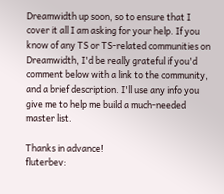Dreamwidth up soon, so to ensure that I cover it all I am asking for your help. If you know of any TS or TS-related communities on Dreamwidth, I'd be really grateful if you'd comment below with a link to the community, and a brief description. I'll use any info you give me to help me build a much-needed master list.

Thanks in advance!
fluterbev: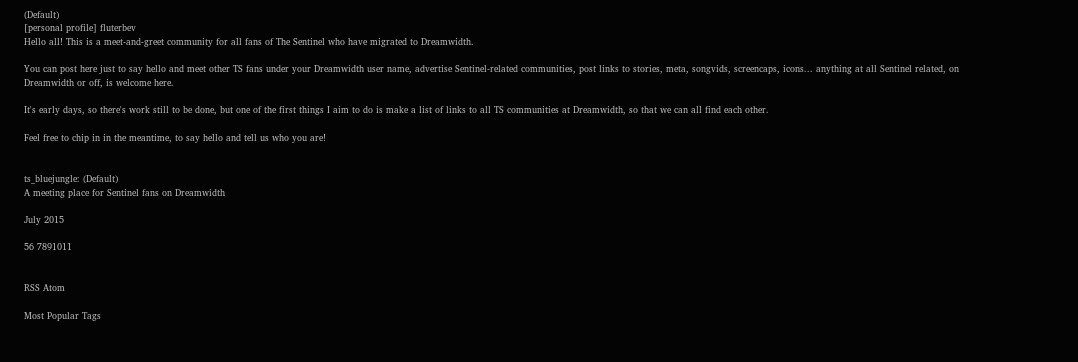(Default)
[personal profile] fluterbev
Hello all! This is a meet-and-greet community for all fans of The Sentinel who have migrated to Dreamwidth.

You can post here just to say hello and meet other TS fans under your Dreamwidth user name, advertise Sentinel-related communities, post links to stories, meta, songvids, screencaps, icons... anything at all Sentinel related, on Dreamwidth or off, is welcome here.

It's early days, so there's work still to be done, but one of the first things I aim to do is make a list of links to all TS communities at Dreamwidth, so that we can all find each other.

Feel free to chip in in the meantime, to say hello and tell us who you are!


ts_bluejungle: (Default)
A meeting place for Sentinel fans on Dreamwidth

July 2015

56 7891011


RSS Atom

Most Popular Tags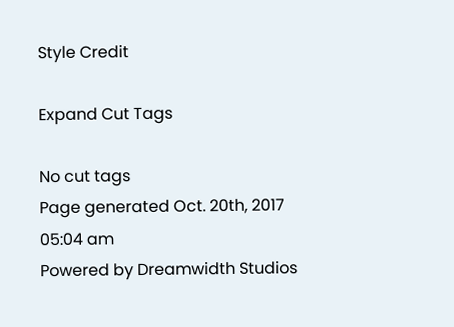Style Credit

Expand Cut Tags

No cut tags
Page generated Oct. 20th, 2017 05:04 am
Powered by Dreamwidth Studios